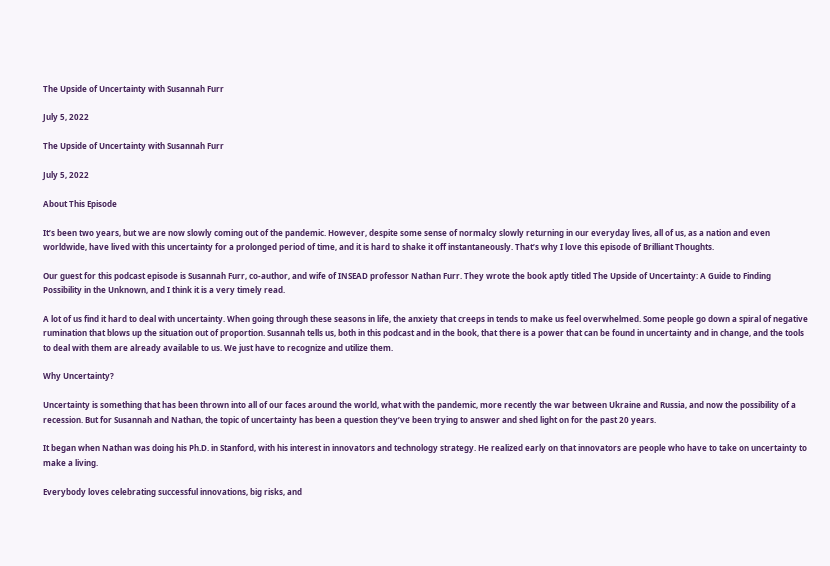The Upside of Uncertainty with Susannah Furr

July 5, 2022

The Upside of Uncertainty with Susannah Furr

July 5, 2022

About This Episode

It’s been two years, but we are now slowly coming out of the pandemic. However, despite some sense of normalcy slowly returning in our everyday lives, all of us, as a nation and even worldwide, have lived with this uncertainty for a prolonged period of time, and it is hard to shake it off instantaneously. That’s why I love this episode of Brilliant Thoughts.

Our guest for this podcast episode is Susannah Furr, co-author, and wife of INSEAD professor Nathan Furr. They wrote the book aptly titled The Upside of Uncertainty: A Guide to Finding Possibility in the Unknown, and I think it is a very timely read.

A lot of us find it hard to deal with uncertainty. When going through these seasons in life, the anxiety that creeps in tends to make us feel overwhelmed. Some people go down a spiral of negative rumination that blows up the situation out of proportion. Susannah tells us, both in this podcast and in the book, that there is a power that can be found in uncertainty and in change, and the tools to deal with them are already available to us. We just have to recognize and utilize them.

Why Uncertainty?

Uncertainty is something that has been thrown into all of our faces around the world, what with the pandemic, more recently the war between Ukraine and Russia, and now the possibility of a recession. But for Susannah and Nathan, the topic of uncertainty has been a question they’ve been trying to answer and shed light on for the past 20 years.

It began when Nathan was doing his Ph.D. in Stanford, with his interest in innovators and technology strategy. He realized early on that innovators are people who have to take on uncertainty to make a living.

Everybody loves celebrating successful innovations, big risks, and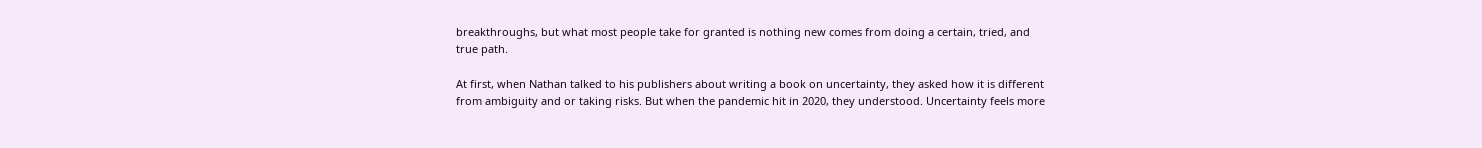breakthroughs, but what most people take for granted is nothing new comes from doing a certain, tried, and true path.

At first, when Nathan talked to his publishers about writing a book on uncertainty, they asked how it is different from ambiguity and or taking risks. But when the pandemic hit in 2020, they understood. Uncertainty feels more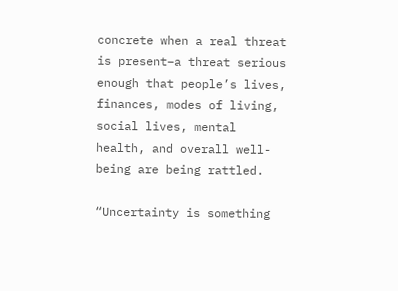concrete when a real threat is present–a threat serious enough that people’s lives, finances, modes of living, social lives, mental health, and overall well-being are being rattled.

“Uncertainty is something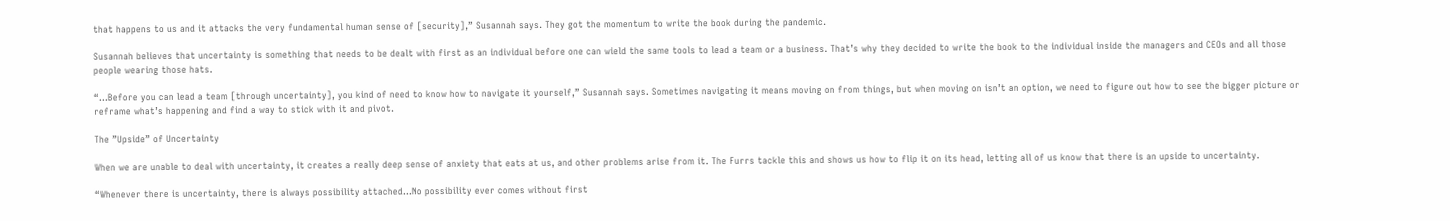that happens to us and it attacks the very fundamental human sense of [security],” Susannah says. They got the momentum to write the book during the pandemic.

Susannah believes that uncertainty is something that needs to be dealt with first as an individual before one can wield the same tools to lead a team or a business. That’s why they decided to write the book to the individual inside the managers and CEOs and all those people wearing those hats.

“...Before you can lead a team [through uncertainty], you kind of need to know how to navigate it yourself,” Susannah says. Sometimes navigating it means moving on from things, but when moving on isn’t an option, we need to figure out how to see the bigger picture or reframe what’s happening and find a way to stick with it and pivot.

The ”Upside” of Uncertainty

When we are unable to deal with uncertainty, it creates a really deep sense of anxiety that eats at us, and other problems arise from it. The Furrs tackle this and shows us how to flip it on its head, letting all of us know that there is an upside to uncertainty.

“Whenever there is uncertainty, there is always possibility attached…No possibility ever comes without first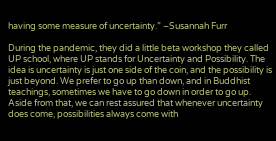having some measure of uncertainty.” –Susannah Furr

During the pandemic, they did a little beta workshop they called UP school, where UP stands for Uncertainty and Possibility. The idea is uncertainty is just one side of the coin, and the possibility is just beyond. We prefer to go up than down, and in Buddhist teachings, sometimes we have to go down in order to go up. Aside from that, we can rest assured that whenever uncertainty does come, possibilities always come with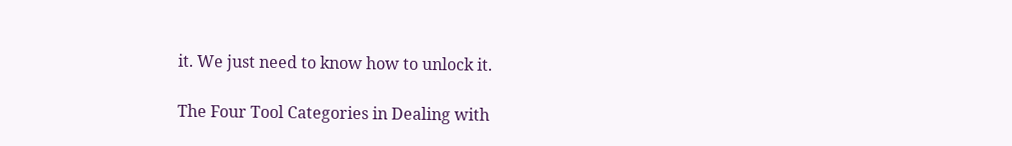it. We just need to know how to unlock it.

The Four Tool Categories in Dealing with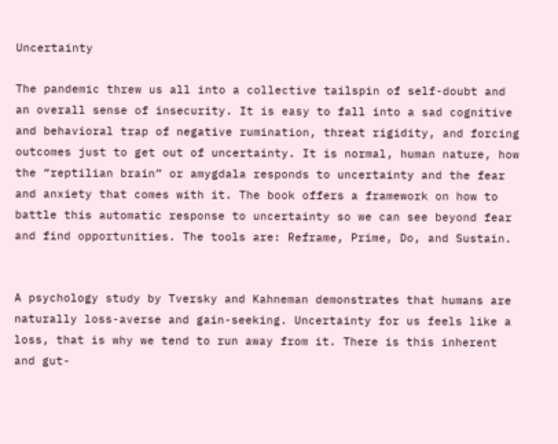Uncertainty

The pandemic threw us all into a collective tailspin of self-doubt and an overall sense of insecurity. It is easy to fall into a sad cognitive and behavioral trap of negative rumination, threat rigidity, and forcing outcomes just to get out of uncertainty. It is normal, human nature, how the “reptilian brain” or amygdala responds to uncertainty and the fear and anxiety that comes with it. The book offers a framework on how to battle this automatic response to uncertainty so we can see beyond fear and find opportunities. The tools are: Reframe, Prime, Do, and Sustain.


A psychology study by Tversky and Kahneman demonstrates that humans are naturally loss-averse and gain-seeking. Uncertainty for us feels like a loss, that is why we tend to run away from it. There is this inherent and gut-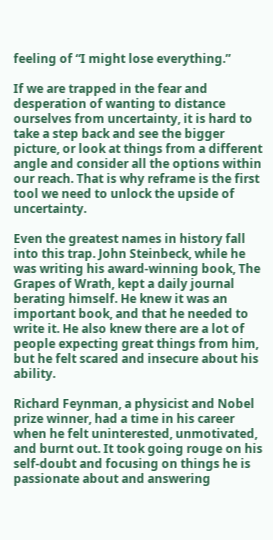feeling of “I might lose everything.”

If we are trapped in the fear and desperation of wanting to distance ourselves from uncertainty, it is hard to take a step back and see the bigger picture, or look at things from a different angle and consider all the options within our reach. That is why reframe is the first tool we need to unlock the upside of uncertainty.

Even the greatest names in history fall into this trap. John Steinbeck, while he was writing his award-winning book, The Grapes of Wrath, kept a daily journal berating himself. He knew it was an important book, and that he needed to write it. He also knew there are a lot of people expecting great things from him, but he felt scared and insecure about his ability.

Richard Feynman, a physicist and Nobel prize winner, had a time in his career when he felt uninterested, unmotivated, and burnt out. It took going rouge on his self-doubt and focusing on things he is passionate about and answering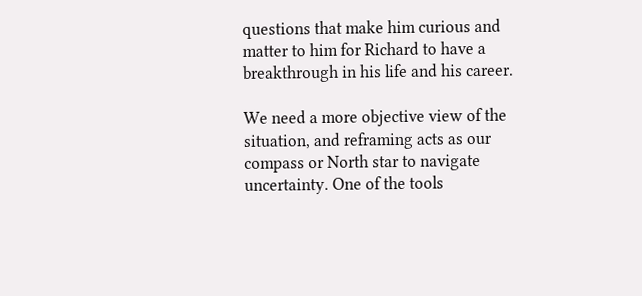questions that make him curious and matter to him for Richard to have a breakthrough in his life and his career.

We need a more objective view of the situation, and reframing acts as our compass or North star to navigate uncertainty. One of the tools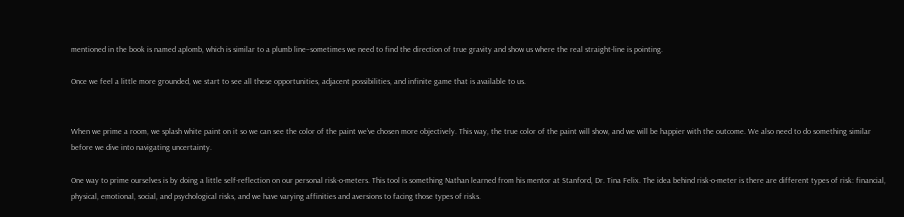mentioned in the book is named aplomb, which is similar to a plumb line–sometimes we need to find the direction of true gravity and show us where the real straight-line is pointing.

Once we feel a little more grounded, we start to see all these opportunities, adjacent possibilities, and infinite game that is available to us.


When we prime a room, we splash white paint on it so we can see the color of the paint we’ve chosen more objectively. This way, the true color of the paint will show, and we will be happier with the outcome. We also need to do something similar before we dive into navigating uncertainty.

One way to prime ourselves is by doing a little self-reflection on our personal risk-o-meters. This tool is something Nathan learned from his mentor at Stanford, Dr. Tina Felix. The idea behind risk-o-meter is there are different types of risk: financial, physical, emotional, social, and psychological risks, and we have varying affinities and aversions to facing those types of risks.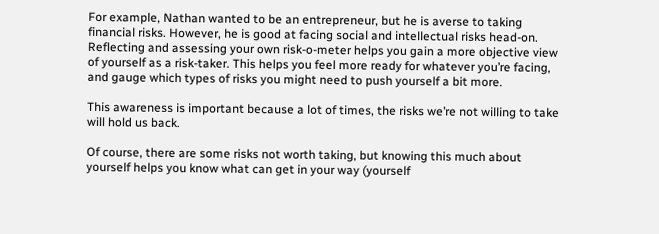For example, Nathan wanted to be an entrepreneur, but he is averse to taking financial risks. However, he is good at facing social and intellectual risks head-on. Reflecting and assessing your own risk-o-meter helps you gain a more objective view of yourself as a risk-taker. This helps you feel more ready for whatever you’re facing, and gauge which types of risks you might need to push yourself a bit more.

This awareness is important because a lot of times, the risks we’re not willing to take will hold us back.

Of course, there are some risks not worth taking, but knowing this much about yourself helps you know what can get in your way (yourself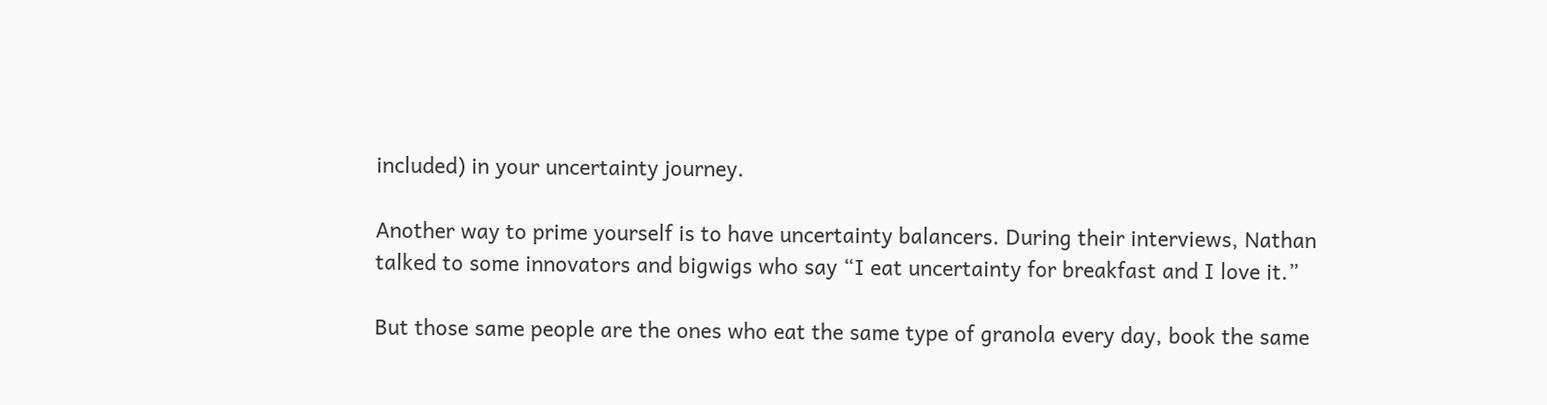included) in your uncertainty journey.

Another way to prime yourself is to have uncertainty balancers. During their interviews, Nathan talked to some innovators and bigwigs who say “I eat uncertainty for breakfast and I love it.”

But those same people are the ones who eat the same type of granola every day, book the same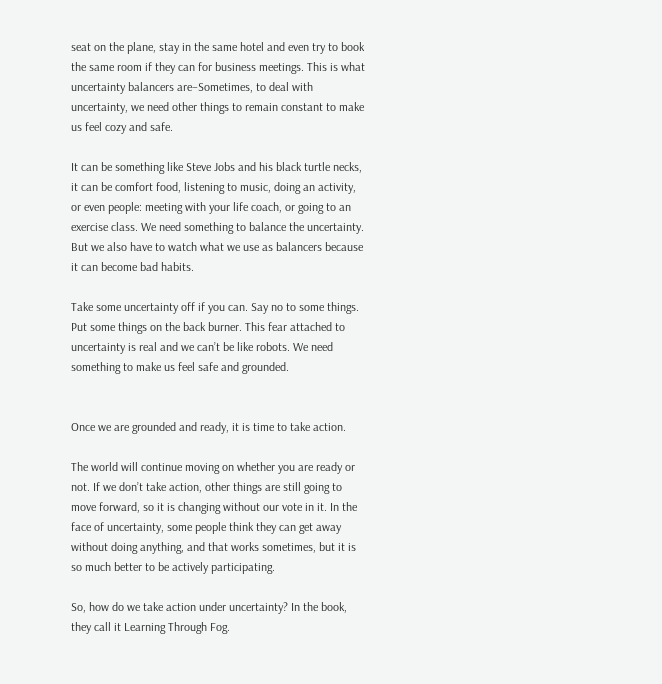seat on the plane, stay in the same hotel and even try to book the same room if they can for business meetings. This is what uncertainty balancers are–Sometimes, to deal with uncertainty, we need other things to remain constant to make us feel cozy and safe.

It can be something like Steve Jobs and his black turtle necks, it can be comfort food, listening to music, doing an activity, or even people: meeting with your life coach, or going to an exercise class. We need something to balance the uncertainty. But we also have to watch what we use as balancers because it can become bad habits.

Take some uncertainty off if you can. Say no to some things. Put some things on the back burner. This fear attached to uncertainty is real and we can’t be like robots. We need something to make us feel safe and grounded.


Once we are grounded and ready, it is time to take action.

The world will continue moving on whether you are ready or not. If we don’t take action, other things are still going to move forward, so it is changing without our vote in it. In the face of uncertainty, some people think they can get away without doing anything, and that works sometimes, but it is so much better to be actively participating.

So, how do we take action under uncertainty? In the book, they call it Learning Through Fog.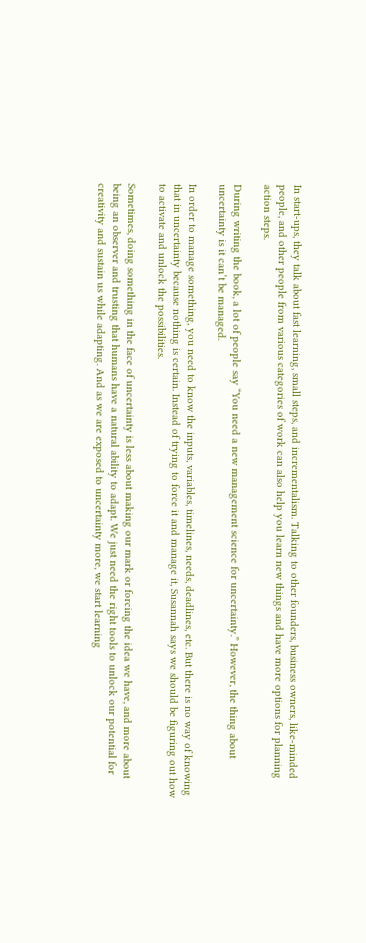In start-ups, they talk about fast learning, small steps, and incrementalism. Talking to other founders, business owners, like-minded people, and other people from various categories of work can also help you learn new things and have more options for planning action steps.

During writing the book, a lot of people say “You need a new management science for uncertainty.” However, the thing about uncertainty is it can’t be managed.

In order to manage something, you need to know the inputs, variables, timelines, needs, deadlines, etc. But there is no way of knowing that in uncertainty because nothing is certain. Instead of trying to force it and manage it, Susannah says we should be figuring out how to activate and unlock the possibilities.

Sometimes, doing something in the face of uncertainty is less about making our mark or forcing the idea we have, and more about being an observer and trusting that humans have a natural ability to adapt. We just need the right tools to unlock our potential for creativity and sustain us while adapting. And as we are exposed to uncertainty more, we start learning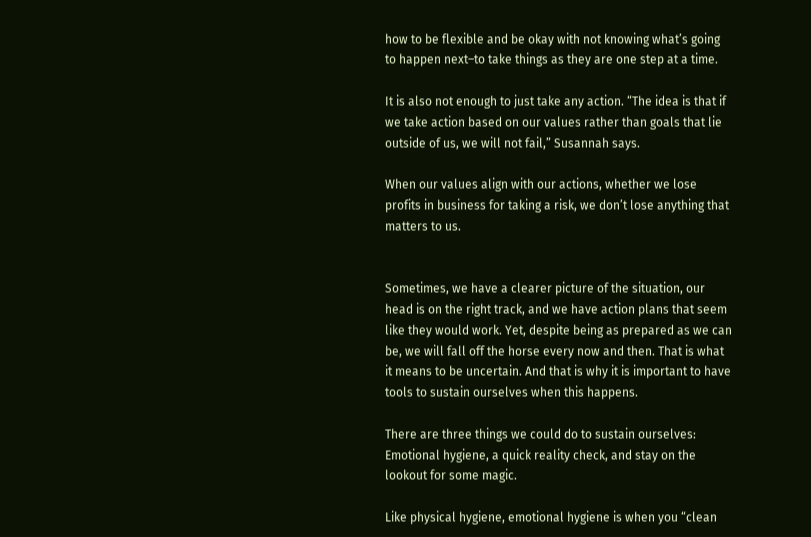how to be flexible and be okay with not knowing what’s going to happen next–to take things as they are one step at a time.

It is also not enough to just take any action. “The idea is that if we take action based on our values rather than goals that lie outside of us, we will not fail,” Susannah says.

When our values align with our actions, whether we lose profits in business for taking a risk, we don’t lose anything that matters to us.


Sometimes, we have a clearer picture of the situation, our head is on the right track, and we have action plans that seem like they would work. Yet, despite being as prepared as we can be, we will fall off the horse every now and then. That is what it means to be uncertain. And that is why it is important to have tools to sustain ourselves when this happens.

There are three things we could do to sustain ourselves: Emotional hygiene, a quick reality check, and stay on the lookout for some magic.

Like physical hygiene, emotional hygiene is when you “clean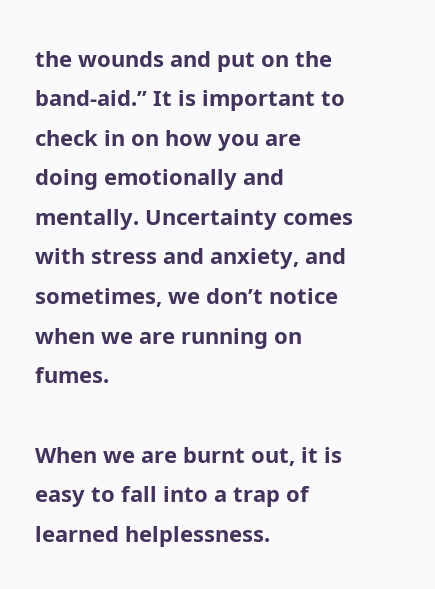the wounds and put on the band-aid.” It is important to check in on how you are doing emotionally and mentally. Uncertainty comes with stress and anxiety, and sometimes, we don’t notice when we are running on fumes.

When we are burnt out, it is easy to fall into a trap of learned helplessness.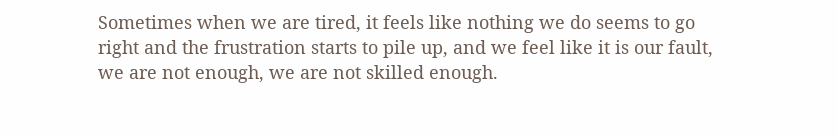Sometimes when we are tired, it feels like nothing we do seems to go right and the frustration starts to pile up, and we feel like it is our fault, we are not enough, we are not skilled enough.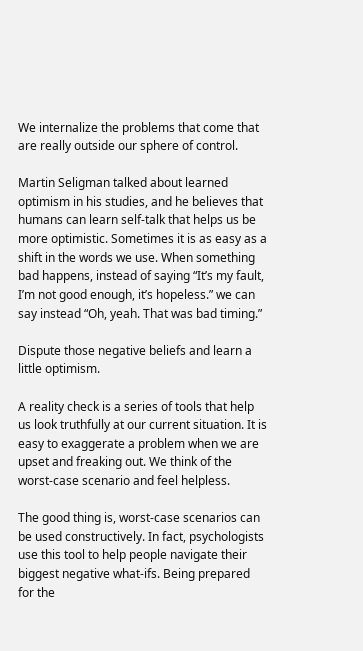We internalize the problems that come that are really outside our sphere of control.

Martin Seligman talked about learned optimism in his studies, and he believes that humans can learn self-talk that helps us be more optimistic. Sometimes it is as easy as a shift in the words we use. When something bad happens, instead of saying “It’s my fault, I’m not good enough, it’s hopeless.” we can say instead “Oh, yeah. That was bad timing.”

Dispute those negative beliefs and learn a little optimism.

A reality check is a series of tools that help us look truthfully at our current situation. It is easy to exaggerate a problem when we are upset and freaking out. We think of the worst-case scenario and feel helpless.

The good thing is, worst-case scenarios can be used constructively. In fact, psychologists use this tool to help people navigate their biggest negative what-ifs. Being prepared for the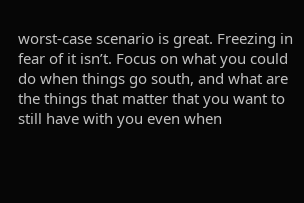worst-case scenario is great. Freezing in fear of it isn’t. Focus on what you could do when things go south, and what are the things that matter that you want to still have with you even when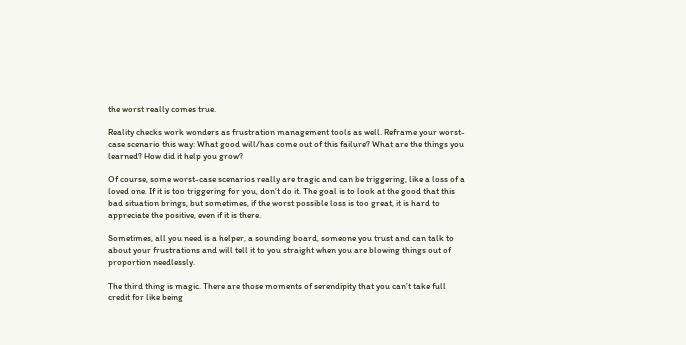the worst really comes true.

Reality checks work wonders as frustration management tools as well. Reframe your worst-case scenario this way: What good will/has come out of this failure? What are the things you learned? How did it help you grow?

Of course, some worst-case scenarios really are tragic and can be triggering, like a loss of a loved one. If it is too triggering for you, don’t do it. The goal is to look at the good that this bad situation brings, but sometimes, if the worst possible loss is too great, it is hard to appreciate the positive, even if it is there.

Sometimes, all you need is a helper, a sounding board, someone you trust and can talk to about your frustrations and will tell it to you straight when you are blowing things out of proportion needlessly.

The third thing is magic. There are those moments of serendipity that you can’t take full credit for like being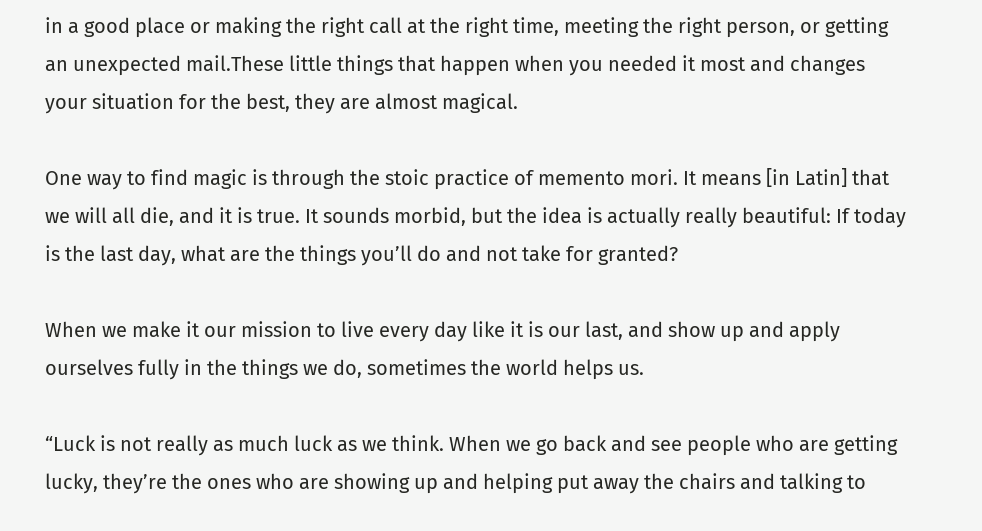in a good place or making the right call at the right time, meeting the right person, or getting an unexpected mail.These little things that happen when you needed it most and changes your situation for the best, they are almost magical.

One way to find magic is through the stoic practice of memento mori. It means [in Latin] that we will all die, and it is true. It sounds morbid, but the idea is actually really beautiful: If today is the last day, what are the things you’ll do and not take for granted?

When we make it our mission to live every day like it is our last, and show up and apply ourselves fully in the things we do, sometimes the world helps us.

“Luck is not really as much luck as we think. When we go back and see people who are getting lucky, they’re the ones who are showing up and helping put away the chairs and talking to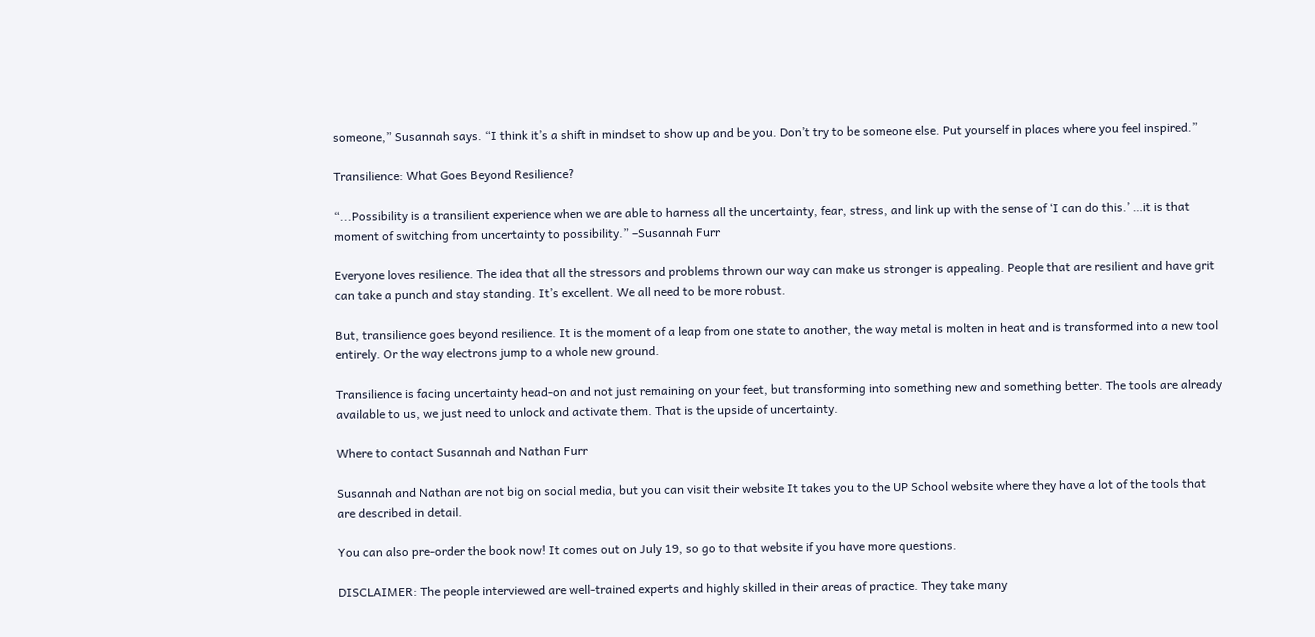someone,” Susannah says. “I think it’s a shift in mindset to show up and be you. Don’t try to be someone else. Put yourself in places where you feel inspired.”

Transilience: What Goes Beyond Resilience?

“...Possibility is a transilient experience when we are able to harness all the uncertainty, fear, stress, and link up with the sense of ‘I can do this.’ …it is that moment of switching from uncertainty to possibility.” –Susannah Furr

Everyone loves resilience. The idea that all the stressors and problems thrown our way can make us stronger is appealing. People that are resilient and have grit can take a punch and stay standing. It’s excellent. We all need to be more robust.

But, transilience goes beyond resilience. It is the moment of a leap from one state to another, the way metal is molten in heat and is transformed into a new tool entirely. Or the way electrons jump to a whole new ground.

Transilience is facing uncertainty head-on and not just remaining on your feet, but transforming into something new and something better. The tools are already available to us, we just need to unlock and activate them. That is the upside of uncertainty.

Where to contact Susannah and Nathan Furr

Susannah and Nathan are not big on social media, but you can visit their website It takes you to the UP School website where they have a lot of the tools that are described in detail.

You can also pre-order the book now! It comes out on July 19, so go to that website if you have more questions.

DISCLAIMER: The people interviewed are well-trained experts and highly skilled in their areas of practice. They take many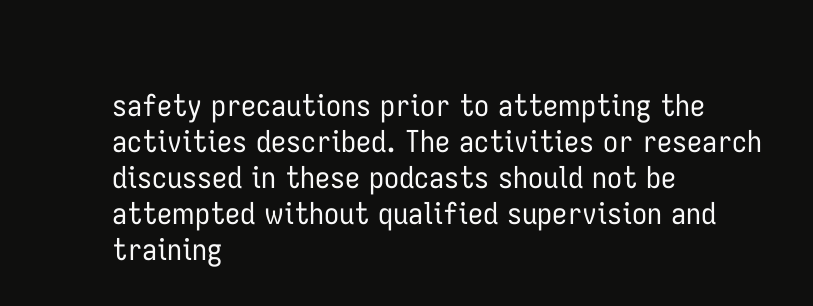safety precautions prior to attempting the activities described. The activities or research discussed in these podcasts should not be attempted without qualified supervision and training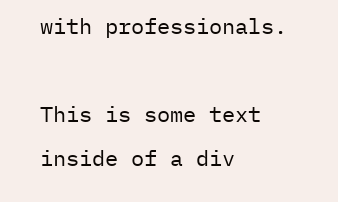with professionals.

This is some text inside of a div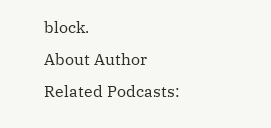block.
About Author
Related Podcasts: